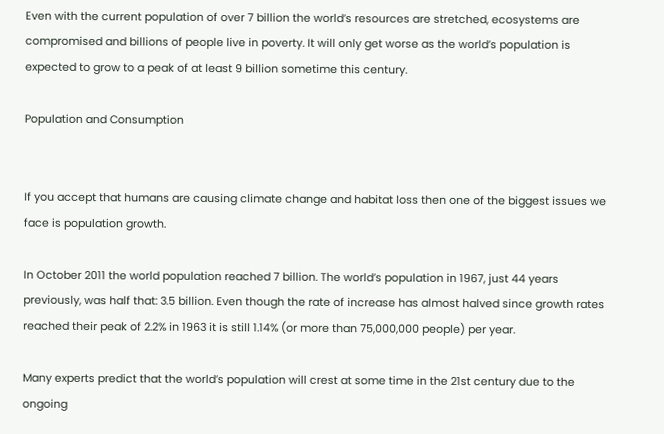Even with the current population of over 7 billion the world’s resources are stretched, ecosystems are compromised and billions of people live in poverty. It will only get worse as the world’s population is expected to grow to a peak of at least 9 billion sometime this century.

Population and Consumption


If you accept that humans are causing climate change and habitat loss then one of the biggest issues we face is population growth.

In October 2011 the world population reached 7 billion. The world’s population in 1967, just 44 years previously, was half that: 3.5 billion. Even though the rate of increase has almost halved since growth rates reached their peak of 2.2% in 1963 it is still 1.14% (or more than 75,000,000 people) per year.

Many experts predict that the world’s population will crest at some time in the 21st century due to the ongoing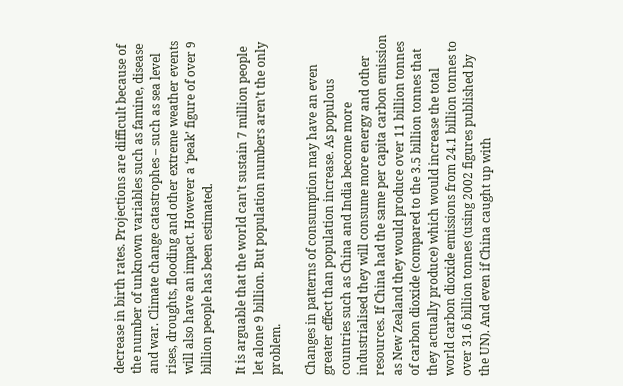decrease in birth rates. Projections are difficult because of the number of unknown variables such as famine, disease and war. Climate change catastrophes – such as sea level rises, droughts, flooding and other extreme weather events will also have an impact. However a ‘peak’ figure of over 9 billion people has been estimated.

It is arguable that the world can’t sustain 7 million people let alone 9 billion. But population numbers aren’t the only problem.

Changes in patterns of consumption may have an even greater effect than population increase. As populous countries such as China and India become more industrialised they will consume more energy and other resources. If China had the same per capita carbon emission as New Zealand they would produce over 11 billion tonnes of carbon dioxide (compared to the 3.5 billion tonnes that they actually produce) which would increase the total world carbon dioxide emissions from 24.1 billion tonnes to over 31.6 billion tonnes (using 2002 figures published by the UN). And even if China caught up with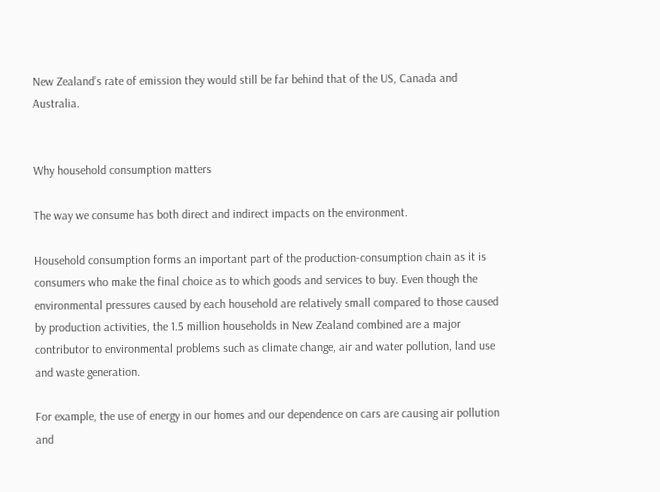New Zealand’s rate of emission they would still be far behind that of the US, Canada and Australia.


Why household consumption matters

The way we consume has both direct and indirect impacts on the environment.

Household consumption forms an important part of the production-consumption chain as it is consumers who make the final choice as to which goods and services to buy. Even though the environmental pressures caused by each household are relatively small compared to those caused by production activities, the 1.5 million households in New Zealand combined are a major contributor to environmental problems such as climate change, air and water pollution, land use and waste generation.

For example, the use of energy in our homes and our dependence on cars are causing air pollution and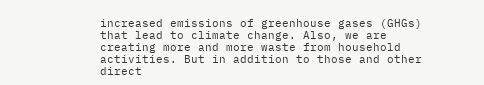increased emissions of greenhouse gases (GHGs) that lead to climate change. Also, we are creating more and more waste from household activities. But in addition to those and other direct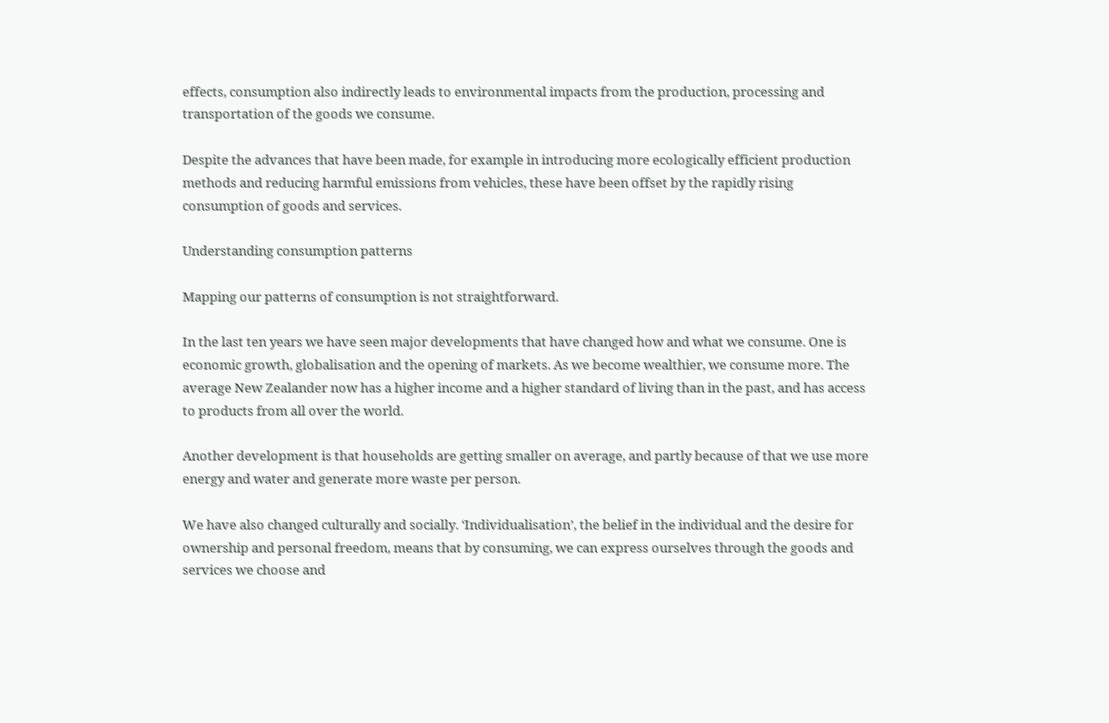effects, consumption also indirectly leads to environmental impacts from the production, processing and transportation of the goods we consume.

Despite the advances that have been made, for example in introducing more ecologically efficient production methods and reducing harmful emissions from vehicles, these have been offset by the rapidly rising consumption of goods and services.

Understanding consumption patterns

Mapping our patterns of consumption is not straightforward.

In the last ten years we have seen major developments that have changed how and what we consume. One is economic growth, globalisation and the opening of markets. As we become wealthier, we consume more. The average New Zealander now has a higher income and a higher standard of living than in the past, and has access to products from all over the world.

Another development is that households are getting smaller on average, and partly because of that we use more energy and water and generate more waste per person.

We have also changed culturally and socially. ‘Individualisation’, the belief in the individual and the desire for ownership and personal freedom, means that by consuming, we can express ourselves through the goods and services we choose and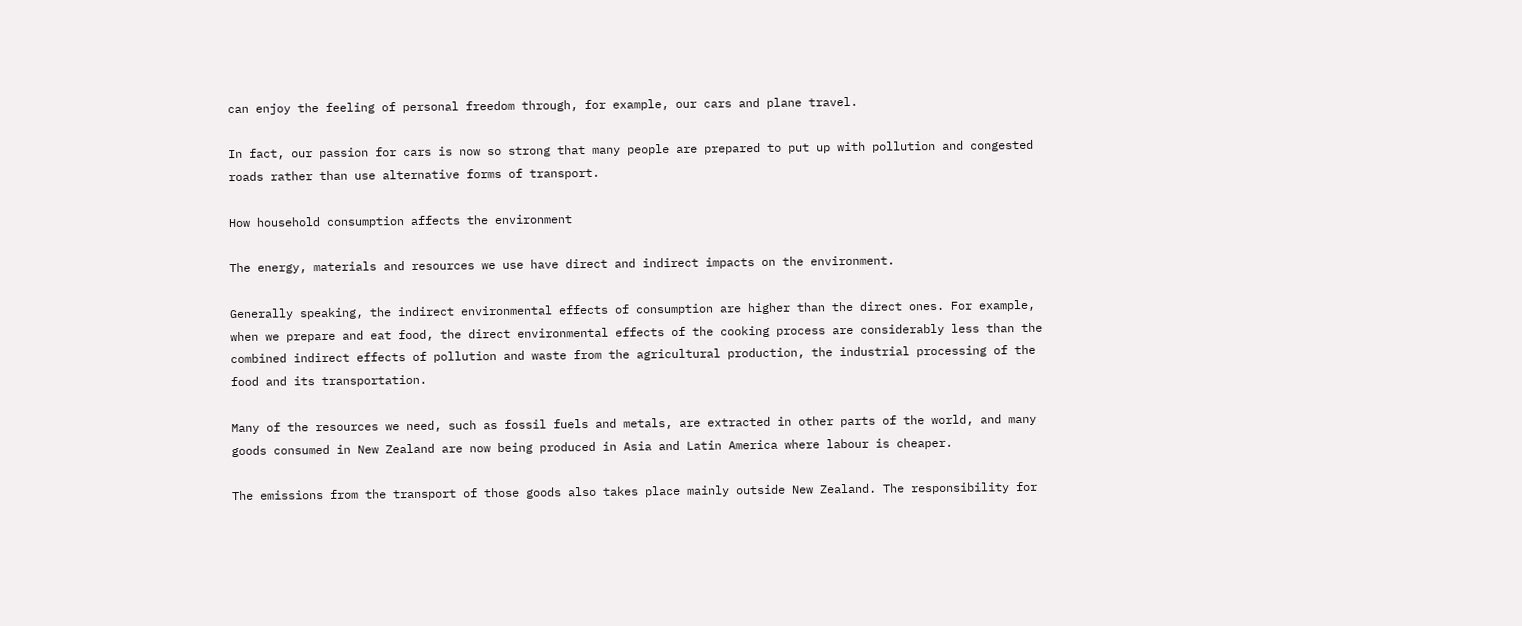can enjoy the feeling of personal freedom through, for example, our cars and plane travel.

In fact, our passion for cars is now so strong that many people are prepared to put up with pollution and congested roads rather than use alternative forms of transport.

How household consumption affects the environment

The energy, materials and resources we use have direct and indirect impacts on the environment.

Generally speaking, the indirect environmental effects of consumption are higher than the direct ones. For example, when we prepare and eat food, the direct environmental effects of the cooking process are considerably less than the combined indirect effects of pollution and waste from the agricultural production, the industrial processing of the food and its transportation.

Many of the resources we need, such as fossil fuels and metals, are extracted in other parts of the world, and many goods consumed in New Zealand are now being produced in Asia and Latin America where labour is cheaper.

The emissions from the transport of those goods also takes place mainly outside New Zealand. The responsibility for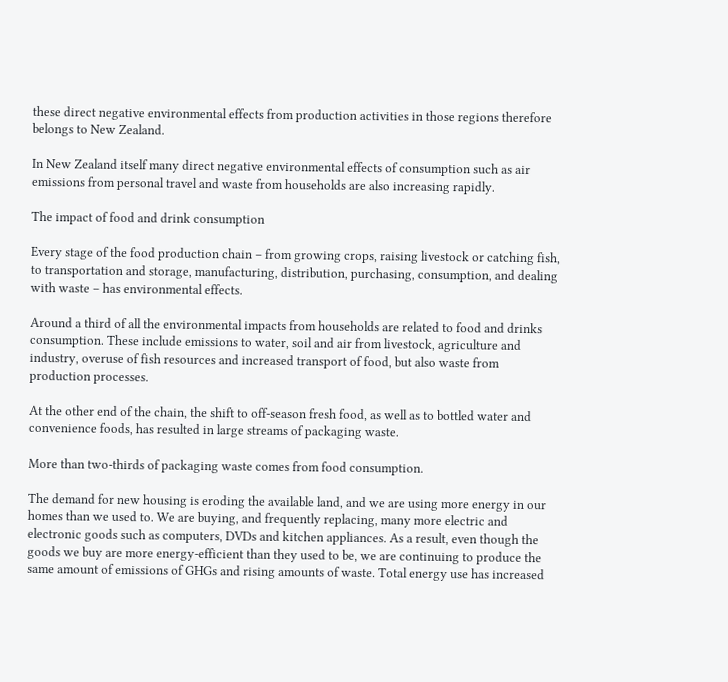these direct negative environmental effects from production activities in those regions therefore belongs to New Zealand.

In New Zealand itself many direct negative environmental effects of consumption such as air emissions from personal travel and waste from households are also increasing rapidly.

The impact of food and drink consumption

Every stage of the food production chain – from growing crops, raising livestock or catching fish, to transportation and storage, manufacturing, distribution, purchasing, consumption, and dealing with waste – has environmental effects.

Around a third of all the environmental impacts from households are related to food and drinks consumption. These include emissions to water, soil and air from livestock, agriculture and industry, overuse of fish resources and increased transport of food, but also waste from production processes.

At the other end of the chain, the shift to off-season fresh food, as well as to bottled water and convenience foods, has resulted in large streams of packaging waste.

More than two-thirds of packaging waste comes from food consumption.

The demand for new housing is eroding the available land, and we are using more energy in our homes than we used to. We are buying, and frequently replacing, many more electric and electronic goods such as computers, DVDs and kitchen appliances. As a result, even though the goods we buy are more energy-efficient than they used to be, we are continuing to produce the same amount of emissions of GHGs and rising amounts of waste. Total energy use has increased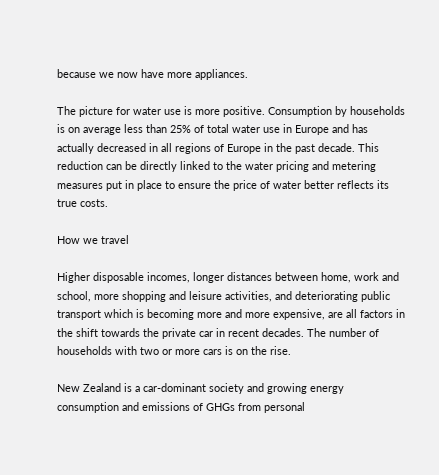because we now have more appliances.

The picture for water use is more positive. Consumption by households is on average less than 25% of total water use in Europe and has actually decreased in all regions of Europe in the past decade. This reduction can be directly linked to the water pricing and metering measures put in place to ensure the price of water better reflects its true costs.

How we travel

Higher disposable incomes, longer distances between home, work and school, more shopping and leisure activities, and deteriorating public transport which is becoming more and more expensive, are all factors in the shift towards the private car in recent decades. The number of households with two or more cars is on the rise.

New Zealand is a car-dominant society and growing energy consumption and emissions of GHGs from personal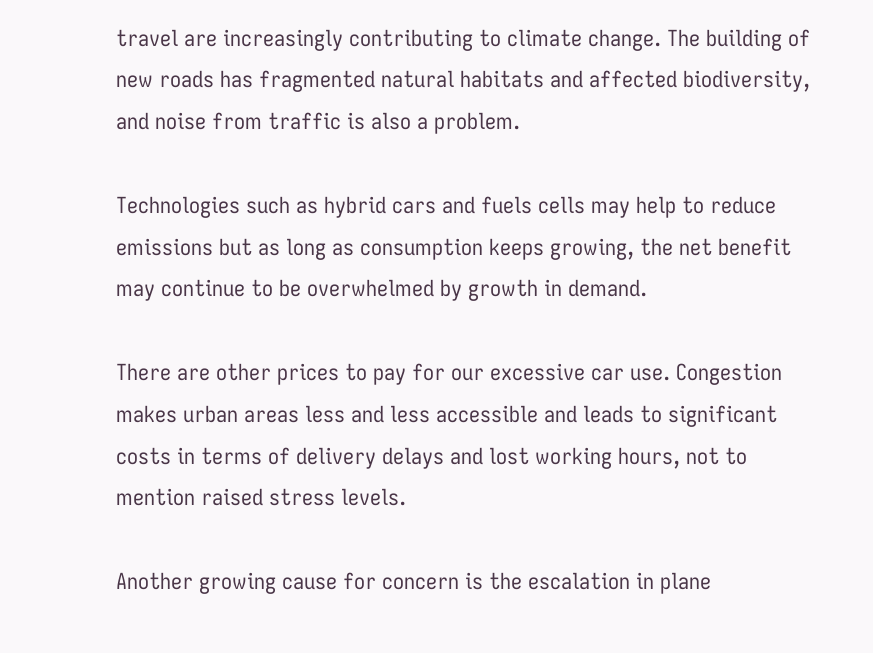travel are increasingly contributing to climate change. The building of new roads has fragmented natural habitats and affected biodiversity, and noise from traffic is also a problem.

Technologies such as hybrid cars and fuels cells may help to reduce emissions but as long as consumption keeps growing, the net benefit may continue to be overwhelmed by growth in demand.

There are other prices to pay for our excessive car use. Congestion makes urban areas less and less accessible and leads to significant costs in terms of delivery delays and lost working hours, not to mention raised stress levels.

Another growing cause for concern is the escalation in plane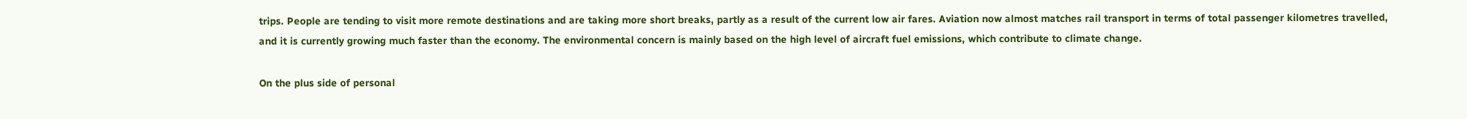trips. People are tending to visit more remote destinations and are taking more short breaks, partly as a result of the current low air fares. Aviation now almost matches rail transport in terms of total passenger kilometres travelled, and it is currently growing much faster than the economy. The environmental concern is mainly based on the high level of aircraft fuel emissions, which contribute to climate change.

On the plus side of personal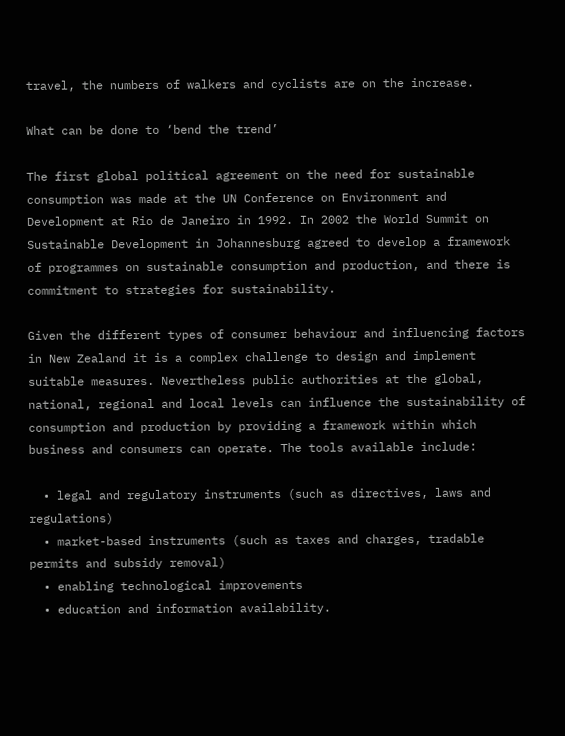travel, the numbers of walkers and cyclists are on the increase.

What can be done to ‘bend the trend’

The first global political agreement on the need for sustainable consumption was made at the UN Conference on Environment and Development at Rio de Janeiro in 1992. In 2002 the World Summit on Sustainable Development in Johannesburg agreed to develop a framework of programmes on sustainable consumption and production, and there is commitment to strategies for sustainability.

Given the different types of consumer behaviour and influencing factors in New Zealand it is a complex challenge to design and implement suitable measures. Nevertheless public authorities at the global, national, regional and local levels can influence the sustainability of consumption and production by providing a framework within which business and consumers can operate. The tools available include:

  • legal and regulatory instruments (such as directives, laws and regulations)
  • market-based instruments (such as taxes and charges, tradable permits and subsidy removal)
  • enabling technological improvements
  • education and information availability.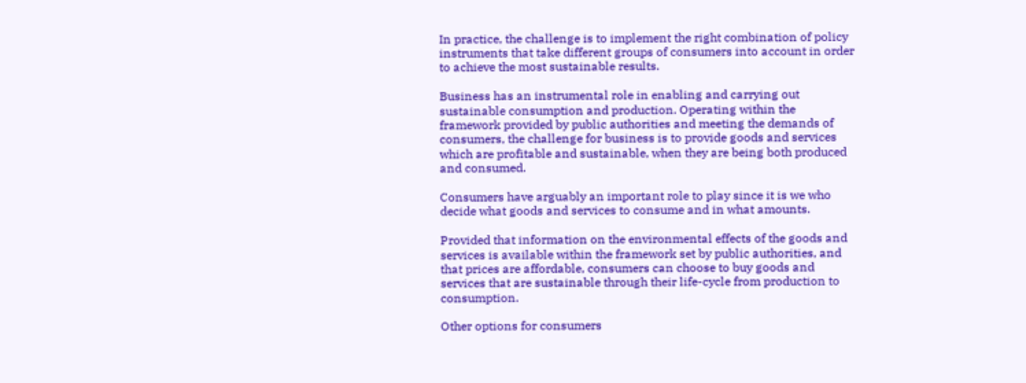In practice, the challenge is to implement the right combination of policy instruments that take different groups of consumers into account in order to achieve the most sustainable results.

Business has an instrumental role in enabling and carrying out sustainable consumption and production. Operating within the framework provided by public authorities and meeting the demands of consumers, the challenge for business is to provide goods and services which are profitable and sustainable, when they are being both produced and consumed.

Consumers have arguably an important role to play since it is we who decide what goods and services to consume and in what amounts.

Provided that information on the environmental effects of the goods and services is available within the framework set by public authorities, and that prices are affordable, consumers can choose to buy goods and services that are sustainable through their life-cycle from production to consumption.

Other options for consumers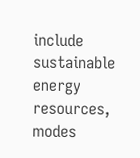include sustainable energy resources, modes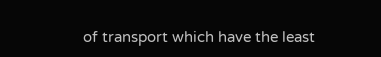of transport which have the least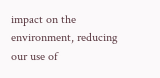impact on the environment, reducing our use of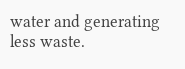water and generating less waste.